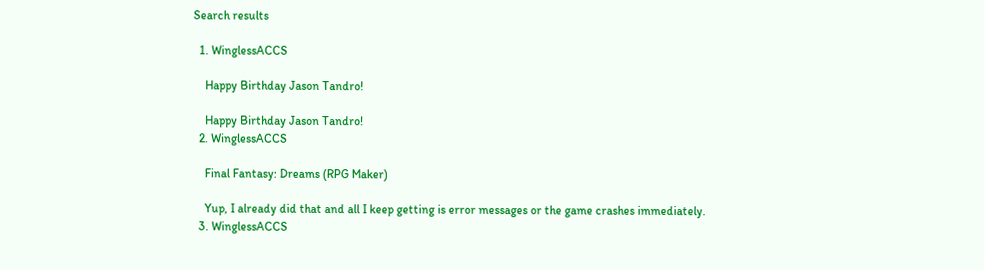Search results

  1. WinglessACCS

    Happy Birthday Jason Tandro!

    Happy Birthday Jason Tandro!
  2. WinglessACCS

    Final Fantasy: Dreams (RPG Maker)

    Yup, I already did that and all I keep getting is error messages or the game crashes immediately.
  3. WinglessACCS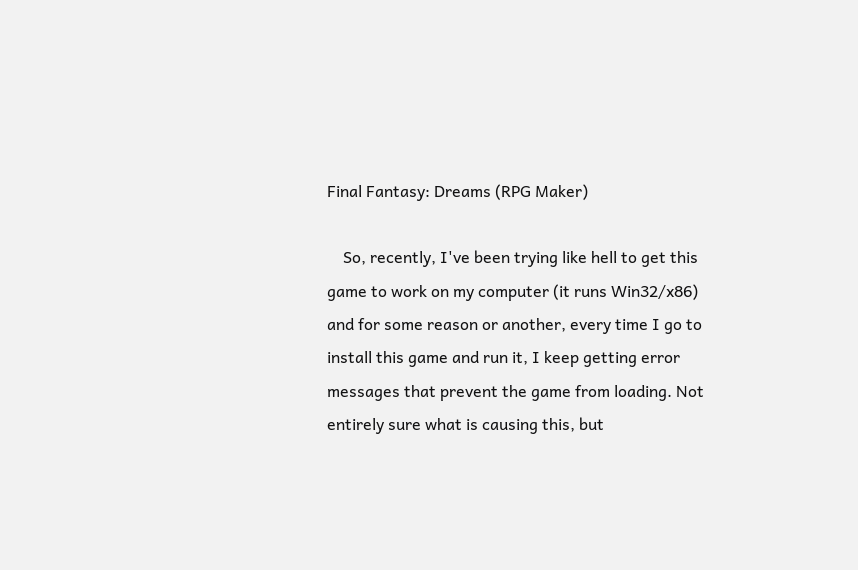Final Fantasy: Dreams (RPG Maker)

    So, recently, I've been trying like hell to get this game to work on my computer (it runs Win32/x86) and for some reason or another, every time I go to install this game and run it, I keep getting error messages that prevent the game from loading. Not entirely sure what is causing this, but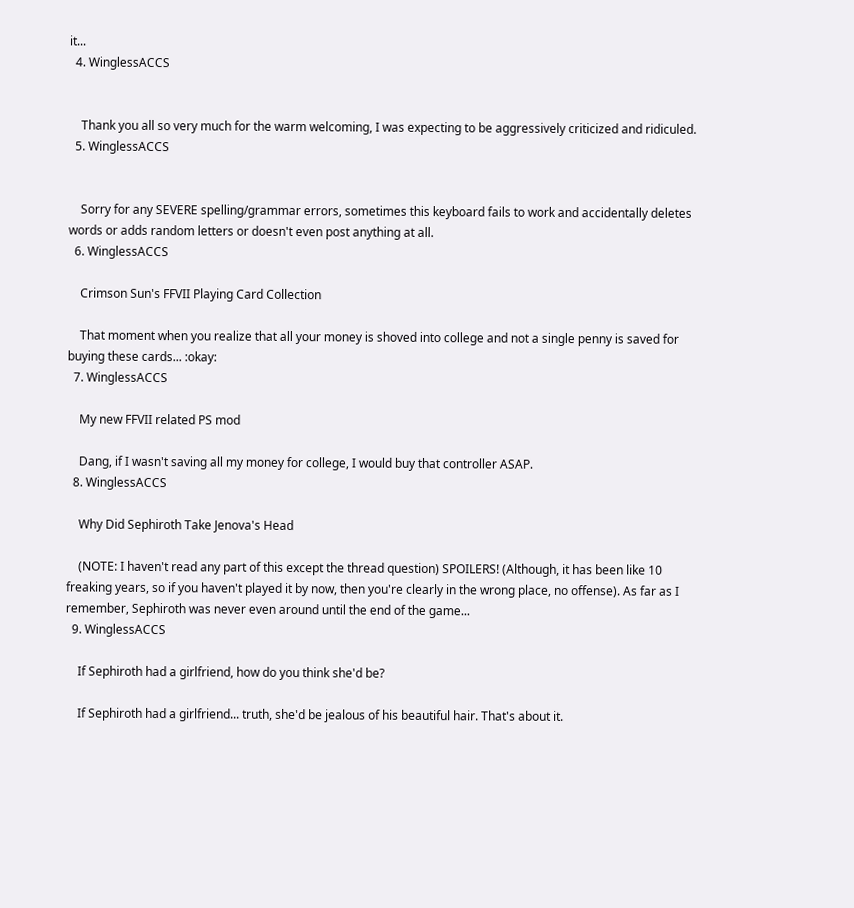it...
  4. WinglessACCS


    Thank you all so very much for the warm welcoming, I was expecting to be aggressively criticized and ridiculed.
  5. WinglessACCS


    Sorry for any SEVERE spelling/grammar errors, sometimes this keyboard fails to work and accidentally deletes words or adds random letters or doesn't even post anything at all.
  6. WinglessACCS

    Crimson Sun's FFVII Playing Card Collection

    That moment when you realize that all your money is shoved into college and not a single penny is saved for buying these cards... :okay:
  7. WinglessACCS

    My new FFVII related PS mod

    Dang, if I wasn't saving all my money for college, I would buy that controller ASAP.
  8. WinglessACCS

    Why Did Sephiroth Take Jenova's Head

    (NOTE: I haven't read any part of this except the thread question) SPOILERS! (Although, it has been like 10 freaking years, so if you haven't played it by now, then you're clearly in the wrong place, no offense). As far as I remember, Sephiroth was never even around until the end of the game...
  9. WinglessACCS

    If Sephiroth had a girlfriend, how do you think she'd be?

    If Sephiroth had a girlfriend... truth, she'd be jealous of his beautiful hair. That's about it.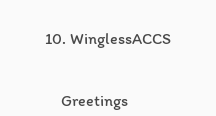10. WinglessACCS


    Greetings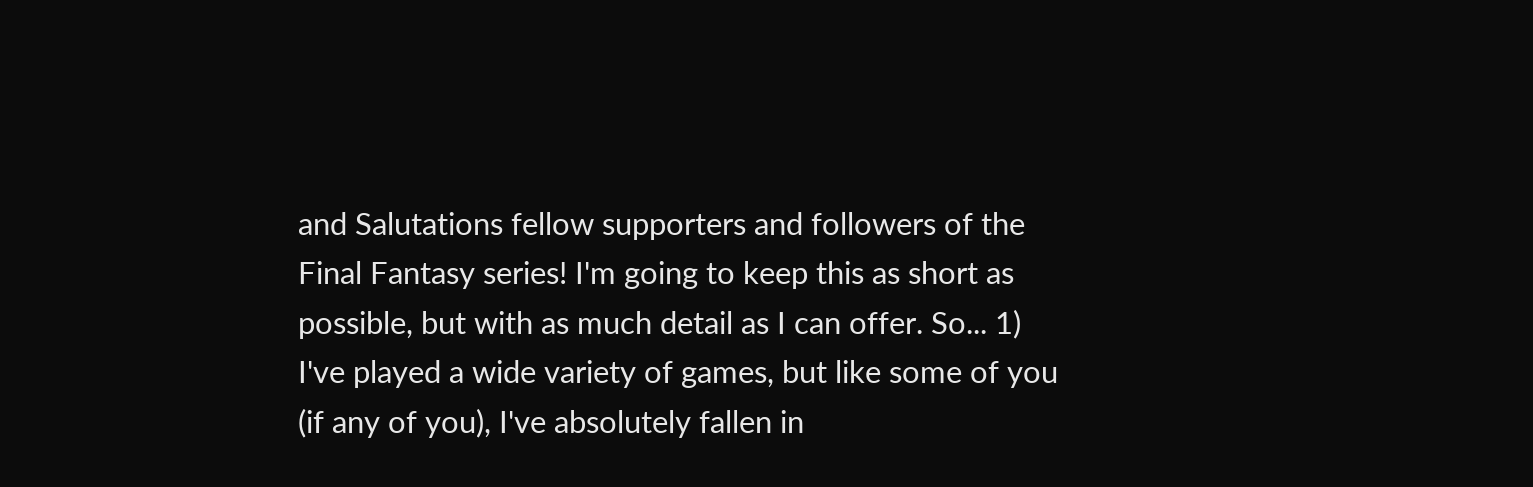and Salutations fellow supporters and followers of the Final Fantasy series! I'm going to keep this as short as possible, but with as much detail as I can offer. So... 1) I've played a wide variety of games, but like some of you (if any of you), I've absolutely fallen in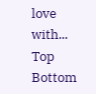love with...
Top Bottom